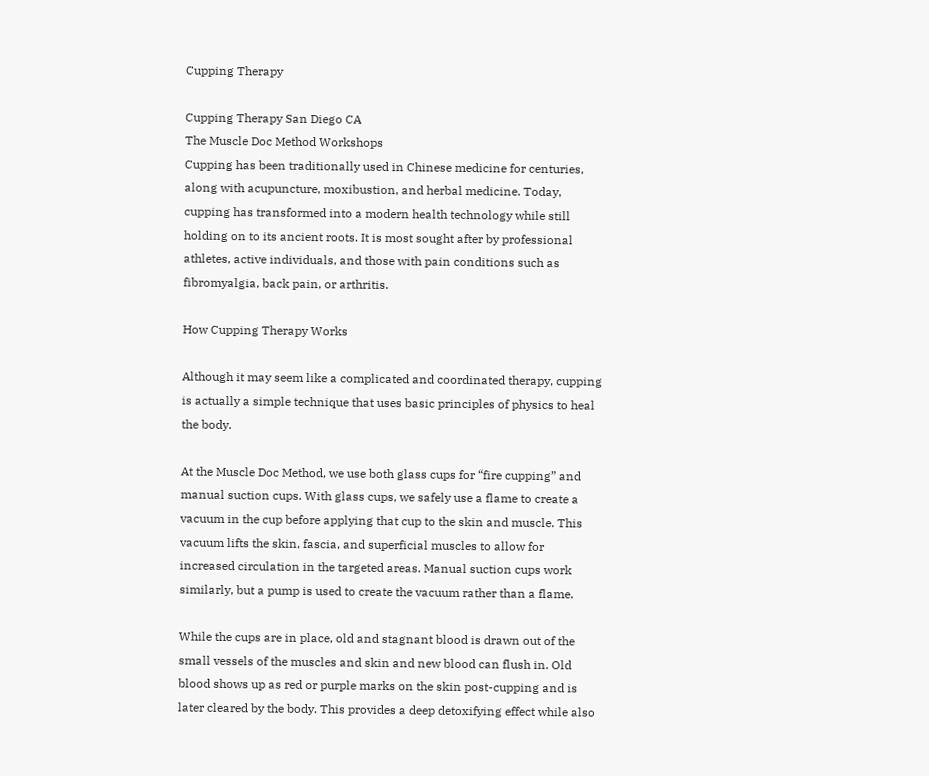Cupping Therapy

Cupping Therapy San Diego CA
The Muscle Doc Method Workshops
Cupping has been traditionally used in Chinese medicine for centuries, along with acupuncture, moxibustion, and herbal medicine. Today, cupping has transformed into a modern health technology while still holding on to its ancient roots. It is most sought after by professional athletes, active individuals, and those with pain conditions such as fibromyalgia, back pain, or arthritis.

How Cupping Therapy Works

Although it may seem like a complicated and coordinated therapy, cupping is actually a simple technique that uses basic principles of physics to heal the body.

At the Muscle Doc Method, we use both glass cups for “fire cupping” and manual suction cups. With glass cups, we safely use a flame to create a vacuum in the cup before applying that cup to the skin and muscle. This vacuum lifts the skin, fascia, and superficial muscles to allow for increased circulation in the targeted areas. Manual suction cups work similarly, but a pump is used to create the vacuum rather than a flame.

While the cups are in place, old and stagnant blood is drawn out of the small vessels of the muscles and skin and new blood can flush in. Old blood shows up as red or purple marks on the skin post-cupping and is later cleared by the body. This provides a deep detoxifying effect while also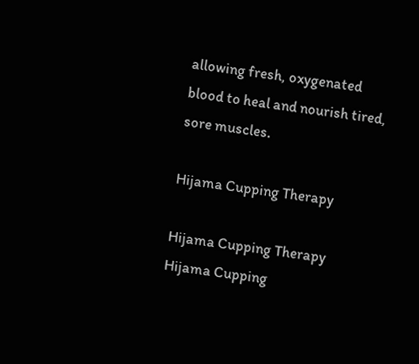allowing fresh, oxygenated blood to heal and nourish tired, sore muscles.

Hijama Cupping Therapy

Hijama Cupping Therapy
Hijama Cupping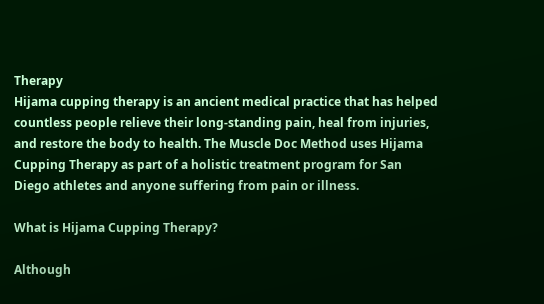Therapy
Hijama cupping therapy is an ancient medical practice that has helped countless people relieve their long-standing pain, heal from injuries, and restore the body to health. The Muscle Doc Method uses Hijama Cupping Therapy as part of a holistic treatment program for San Diego athletes and anyone suffering from pain or illness.

What is Hijama Cupping Therapy?

Although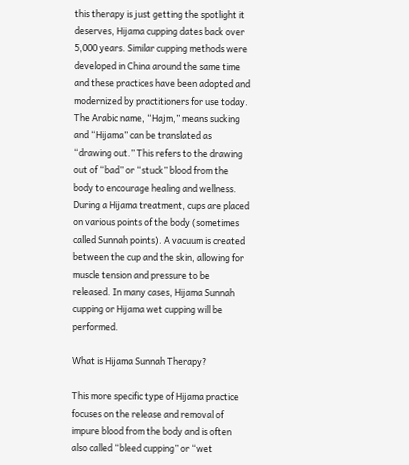this therapy is just getting the spotlight it deserves, Hijama cupping dates back over 5,000 years. Similar cupping methods were developed in China around the same time and these practices have been adopted and modernized by practitioners for use today. The Arabic name, “Hajm,” means sucking and “Hijama” can be translated as “drawing out.” This refers to the drawing out of “bad” or “stuck” blood from the body to encourage healing and wellness. During a Hijama treatment, cups are placed on various points of the body (sometimes called Sunnah points). A vacuum is created between the cup and the skin, allowing for muscle tension and pressure to be released. In many cases, Hijama Sunnah cupping or Hijama wet cupping will be performed.

What is Hijama Sunnah Therapy?

This more specific type of Hijama practice focuses on the release and removal of impure blood from the body and is often also called “bleed cupping” or “wet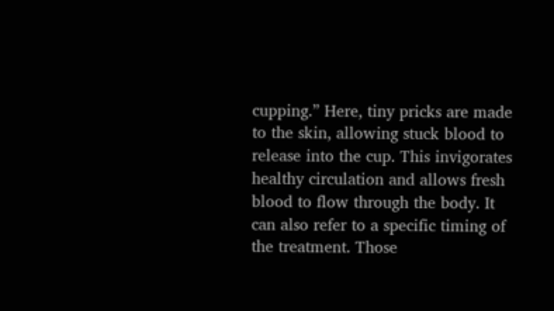cupping.” Here, tiny pricks are made to the skin, allowing stuck blood to release into the cup. This invigorates healthy circulation and allows fresh blood to flow through the body. It can also refer to a specific timing of the treatment. Those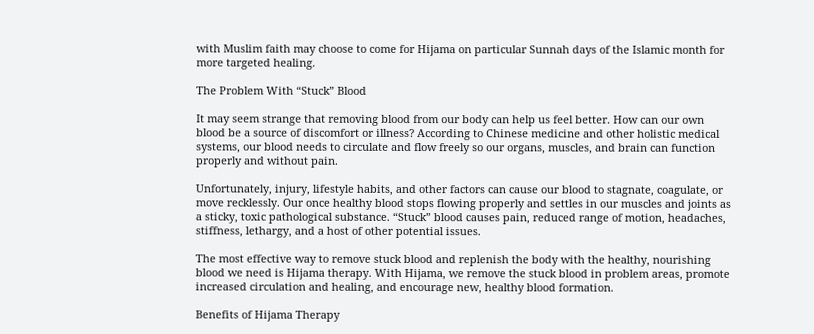with Muslim faith may choose to come for Hijama on particular Sunnah days of the Islamic month for more targeted healing.

The Problem With “Stuck” Blood

It may seem strange that removing blood from our body can help us feel better. How can our own blood be a source of discomfort or illness? According to Chinese medicine and other holistic medical systems, our blood needs to circulate and flow freely so our organs, muscles, and brain can function properly and without pain.

Unfortunately, injury, lifestyle habits, and other factors can cause our blood to stagnate, coagulate, or move recklessly. Our once healthy blood stops flowing properly and settles in our muscles and joints as a sticky, toxic pathological substance. “Stuck” blood causes pain, reduced range of motion, headaches, stiffness, lethargy, and a host of other potential issues.

The most effective way to remove stuck blood and replenish the body with the healthy, nourishing blood we need is Hijama therapy. With Hijama, we remove the stuck blood in problem areas, promote increased circulation and healing, and encourage new, healthy blood formation.

Benefits of Hijama Therapy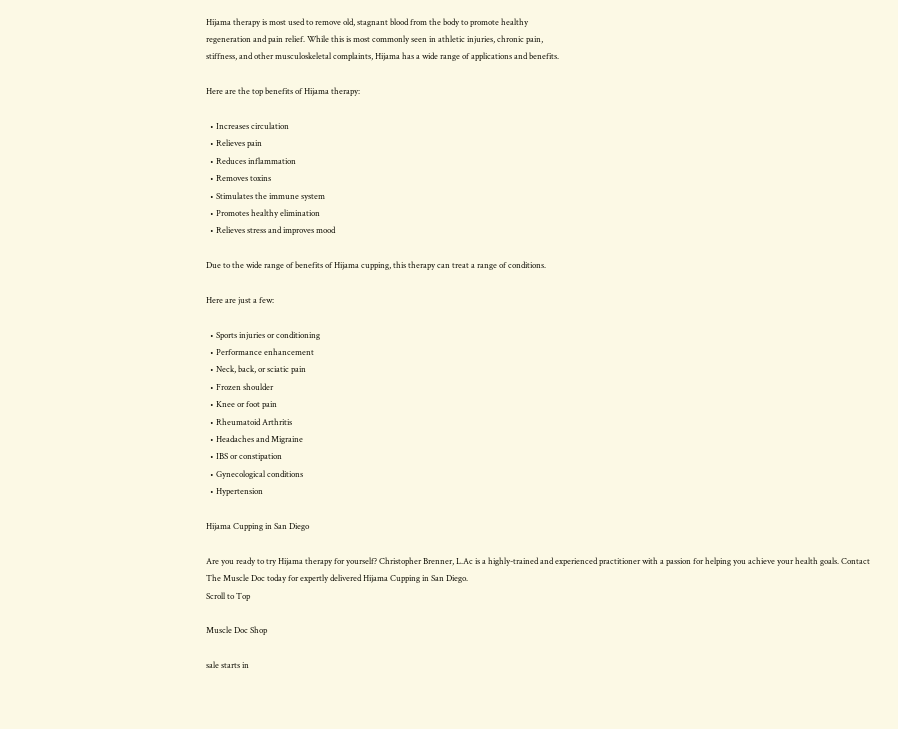Hijama therapy is most used to remove old, stagnant blood from the body to promote healthy
regeneration and pain relief. While this is most commonly seen in athletic injuries, chronic pain,
stiffness, and other musculoskeletal complaints, Hijama has a wide range of applications and benefits.

Here are the top benefits of Hijama therapy:

  • Increases circulation
  • Relieves pain
  • Reduces inflammation
  • Removes toxins
  • Stimulates the immune system
  • Promotes healthy elimination
  • Relieves stress and improves mood

Due to the wide range of benefits of Hijama cupping, this therapy can treat a range of conditions.

Here are just a few:

  • Sports injuries or conditioning
  • Performance enhancement
  • Neck, back, or sciatic pain
  • Frozen shoulder
  • Knee or foot pain
  • Rheumatoid Arthritis
  • Headaches and Migraine
  • IBS or constipation
  • Gynecological conditions
  • Hypertension

Hijama Cupping in San Diego

Are you ready to try Hijama therapy for yourself? Christopher Brenner, L.Ac is a highly-trained and experienced practitioner with a passion for helping you achieve your health goals. Contact The Muscle Doc today for expertly delivered Hijama Cupping in San Diego.
Scroll to Top

Muscle Doc Shop

sale starts in